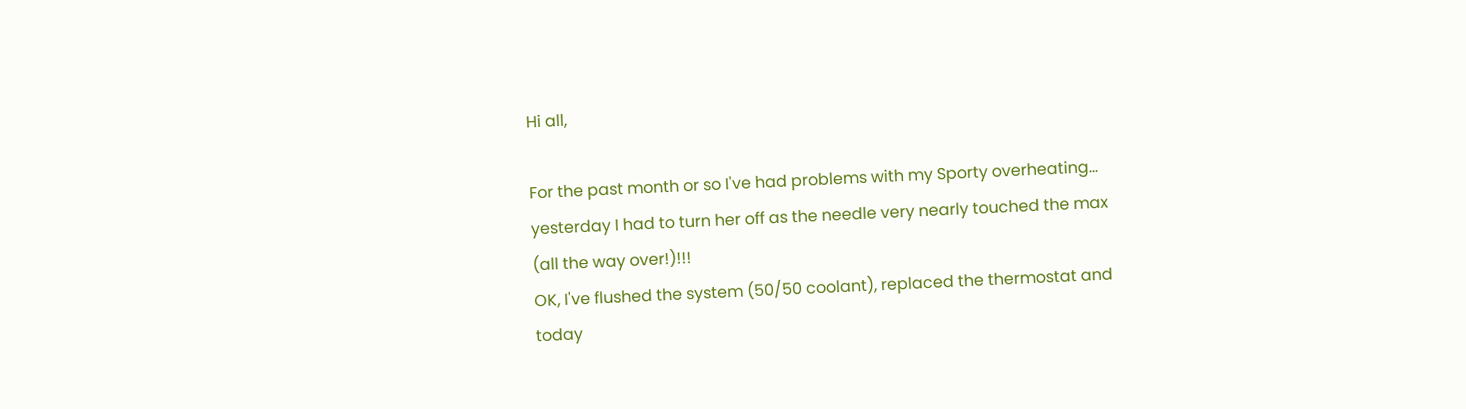Hi all,

For the past month or so I've had problems with my Sporty overheating... yesterday I had to turn her off as the needle very nearly touched the max (all the way over!)!!!
OK, I've flushed the system (50/50 coolant), replaced the thermostat and today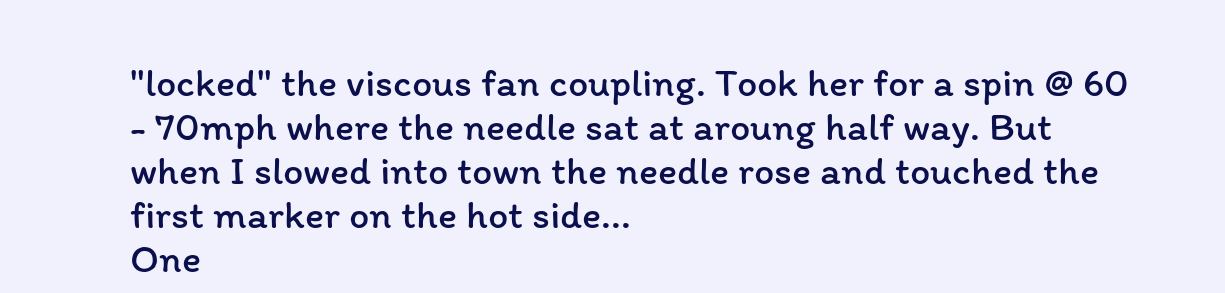"locked" the viscous fan coupling. Took her for a spin @ 60 - 70mph where the needle sat at aroung half way. But when I slowed into town the needle rose and touched the first marker on the hot side...
One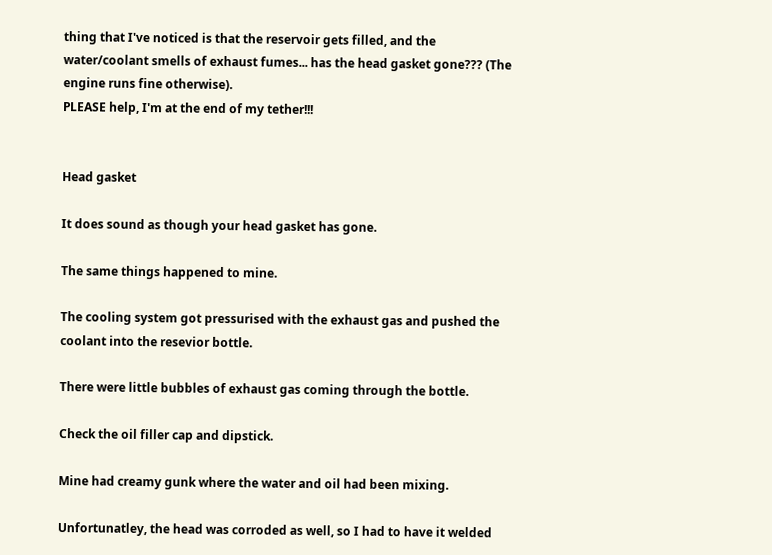thing that I've noticed is that the reservoir gets filled, and the water/coolant smells of exhaust fumes... has the head gasket gone??? (The engine runs fine otherwise).
PLEASE help, I'm at the end of my tether!!!


Head gasket

It does sound as though your head gasket has gone.

The same things happened to mine.

The cooling system got pressurised with the exhaust gas and pushed the coolant into the resevior bottle.

There were little bubbles of exhaust gas coming through the bottle.

Check the oil filler cap and dipstick.

Mine had creamy gunk where the water and oil had been mixing.

Unfortunatley, the head was corroded as well, so I had to have it welded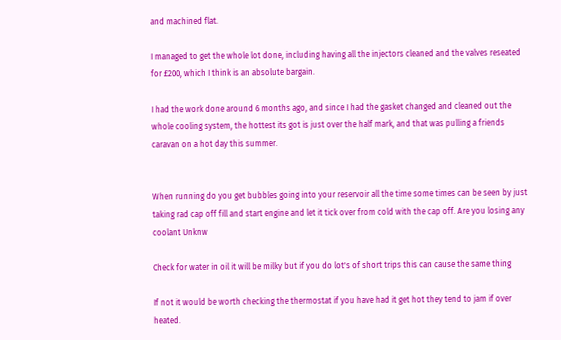and machined flat.

I managed to get the whole lot done, including having all the injectors cleaned and the valves reseated for £200, which I think is an absolute bargain.

I had the work done around 6 months ago, and since I had the gasket changed and cleaned out the whole cooling system, the hottest its got is just over the half mark, and that was pulling a friends caravan on a hot day this summer.


When running do you get bubbles going into your reservoir all the time some times can be seen by just taking rad cap off fill and start engine and let it tick over from cold with the cap off. Are you losing any coolant Unknw

Check for water in oil it will be milky but if you do lot's of short trips this can cause the same thing

If not it would be worth checking the thermostat if you have had it get hot they tend to jam if over heated.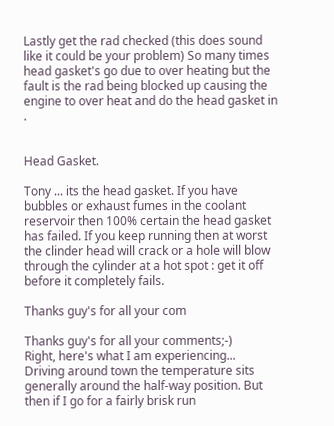Lastly get the rad checked (this does sound like it could be your problem) So many times head gasket's go due to over heating but the fault is the rad being blocked up causing the engine to over heat and do the head gasket in .


Head Gasket.

Tony ... its the head gasket. If you have bubbles or exhaust fumes in the coolant reservoir then 100% certain the head gasket has failed. If you keep running then at worst the clinder head will crack or a hole will blow through the cylinder at a hot spot : get it off before it completely fails.

Thanks guy's for all your com

Thanks guy's for all your comments;-)
Right, here's what I am experiencing...
Driving around town the temperature sits generally around the half-way position. But then if I go for a fairly brisk run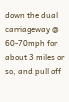down the dual carriageway @ 60-70mph for about 3 miles or so, and pull off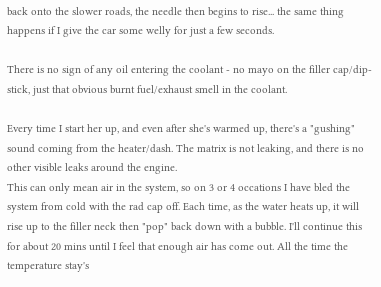back onto the slower roads, the needle then begins to rise... the same thing happens if I give the car some welly for just a few seconds.

There is no sign of any oil entering the coolant - no mayo on the filler cap/dip-stick, just that obvious burnt fuel/exhaust smell in the coolant.

Every time I start her up, and even after she's warmed up, there's a "gushing" sound coming from the heater/dash. The matrix is not leaking, and there is no other visible leaks around the engine.
This can only mean air in the system, so on 3 or 4 occations I have bled the system from cold with the rad cap off. Each time, as the water heats up, it will rise up to the filler neck then "pop" back down with a bubble. I'll continue this for about 20 mins until I feel that enough air has come out. All the time the temperature stay's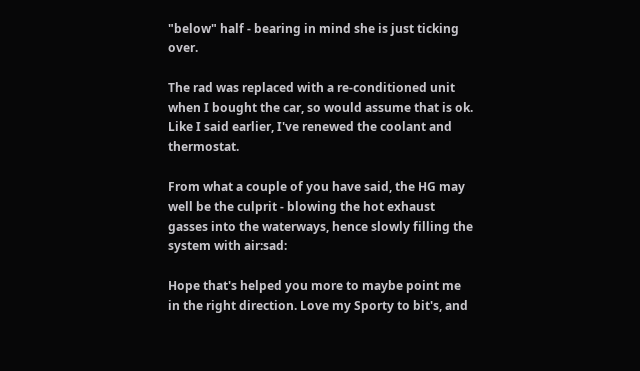"below" half - bearing in mind she is just ticking over.

The rad was replaced with a re-conditioned unit when I bought the car, so would assume that is ok. Like I said earlier, I've renewed the coolant and thermostat.

From what a couple of you have said, the HG may well be the culprit - blowing the hot exhaust gasses into the waterways, hence slowly filling the system with air:sad:

Hope that's helped you more to maybe point me in the right direction. Love my Sporty to bit's, and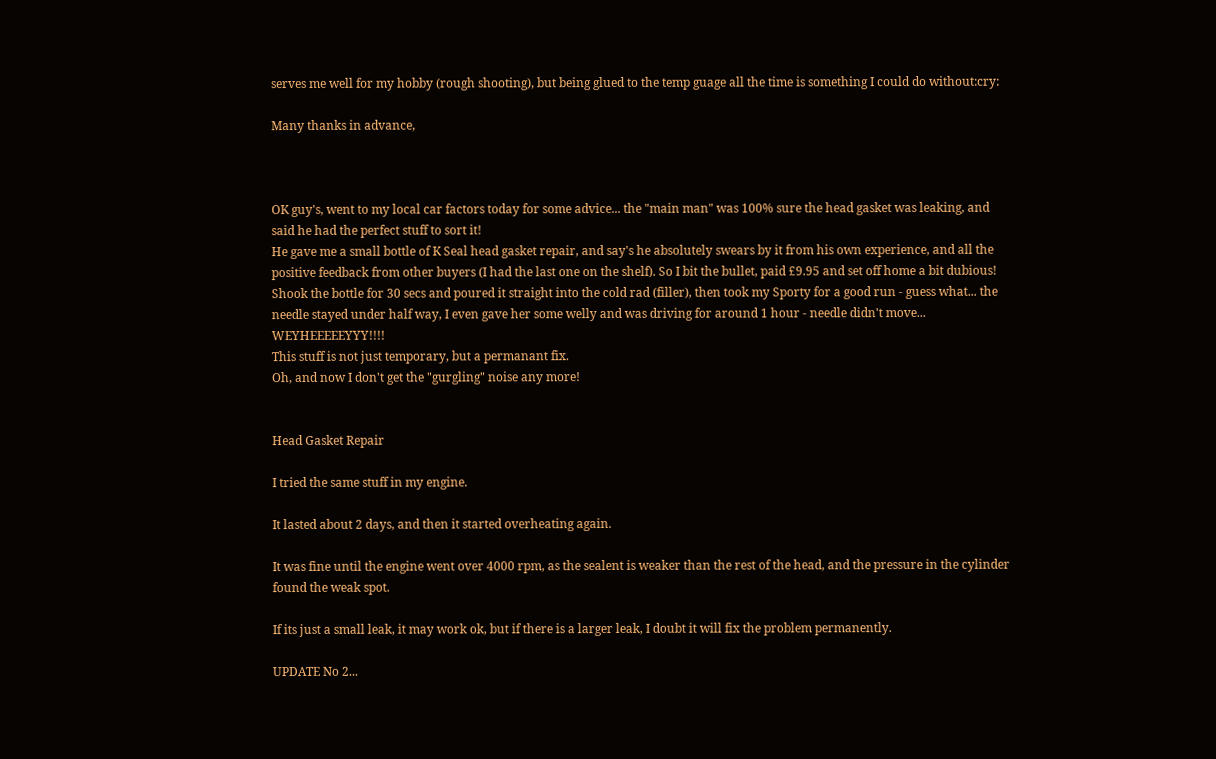serves me well for my hobby (rough shooting), but being glued to the temp guage all the time is something I could do without:cry:

Many thanks in advance,



OK guy's, went to my local car factors today for some advice... the "main man" was 100% sure the head gasket was leaking, and said he had the perfect stuff to sort it!
He gave me a small bottle of K Seal head gasket repair, and say's he absolutely swears by it from his own experience, and all the positive feedback from other buyers (I had the last one on the shelf). So I bit the bullet, paid £9.95 and set off home a bit dubious!
Shook the bottle for 30 secs and poured it straight into the cold rad (filler), then took my Sporty for a good run - guess what... the needle stayed under half way, I even gave her some welly and was driving for around 1 hour - needle didn't move... WEYHEEEEEYYY!!!!
This stuff is not just temporary, but a permanant fix.
Oh, and now I don't get the "gurgling" noise any more!


Head Gasket Repair

I tried the same stuff in my engine.

It lasted about 2 days, and then it started overheating again.

It was fine until the engine went over 4000 rpm, as the sealent is weaker than the rest of the head, and the pressure in the cylinder found the weak spot.

If its just a small leak, it may work ok, but if there is a larger leak, I doubt it will fix the problem permanently.

UPDATE No 2...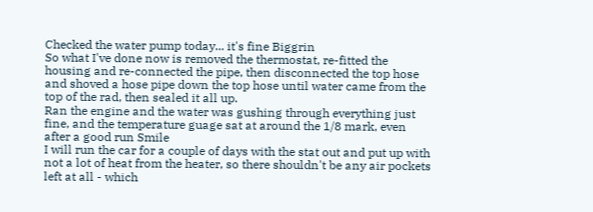Checked the water pump today... it's fine Biggrin
So what I've done now is removed the thermostat, re-fitted the housing and re-connected the pipe, then disconnected the top hose and shoved a hose pipe down the top hose until water came from the top of the rad, then sealed it all up.
Ran the engine and the water was gushing through everything just fine, and the temperature guage sat at around the 1/8 mark, even after a good run Smile
I will run the car for a couple of days with the stat out and put up with not a lot of heat from the heater, so there shouldn't be any air pockets left at all - which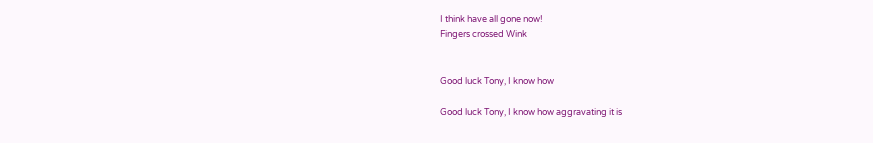I think have all gone now!
Fingers crossed Wink


Good luck Tony, I know how

Good luck Tony, I know how aggravating it is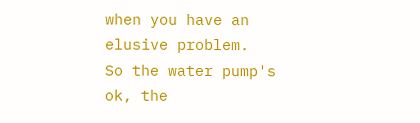when you have an elusive problem.
So the water pump's ok, the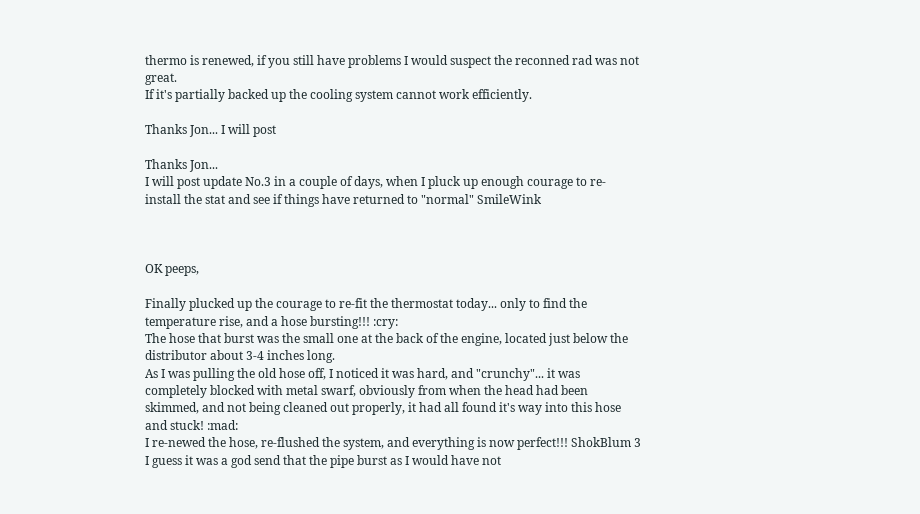thermo is renewed, if you still have problems I would suspect the reconned rad was not great.
If it's partially backed up the cooling system cannot work efficiently.

Thanks Jon... I will post

Thanks Jon...
I will post update No.3 in a couple of days, when I pluck up enough courage to re-install the stat and see if things have returned to "normal" SmileWink



OK peeps,

Finally plucked up the courage to re-fit the thermostat today... only to find the temperature rise, and a hose bursting!!! :cry:
The hose that burst was the small one at the back of the engine, located just below the distributor about 3-4 inches long.
As I was pulling the old hose off, I noticed it was hard, and "crunchy"... it was completely blocked with metal swarf, obviously from when the head had been skimmed, and not being cleaned out properly, it had all found it's way into this hose and stuck! :mad:
I re-newed the hose, re-flushed the system, and everything is now perfect!!! ShokBlum 3
I guess it was a god send that the pipe burst as I would have not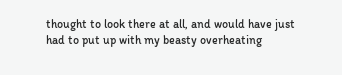thought to look there at all, and would have just had to put up with my beasty overheating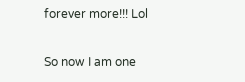forever more!!! Lol

So now I am one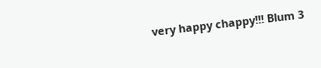very happy chappy!!! Blum 3